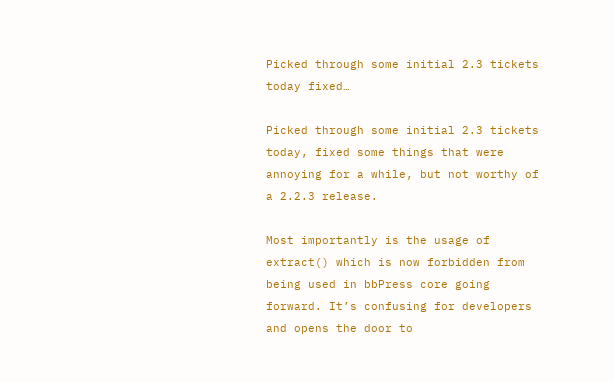Picked through some initial 2.3 tickets today fixed…

Picked through some initial 2.3 tickets today, fixed some things that were annoying for a while, but not worthy of a 2.2.3 release.

Most importantly is the usage of extract() which is now forbidden from being used in bbPress core going forward. It’s confusing for developers and opens the door to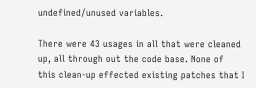undefined/unused variables.

There were 43 usages in all that were cleaned up, all through out the code base. None of this clean-up effected existing patches that I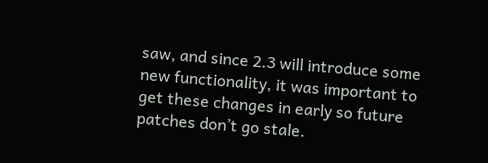saw, and since 2.3 will introduce some new functionality, it was important to get these changes in early so future patches don’t go stale.